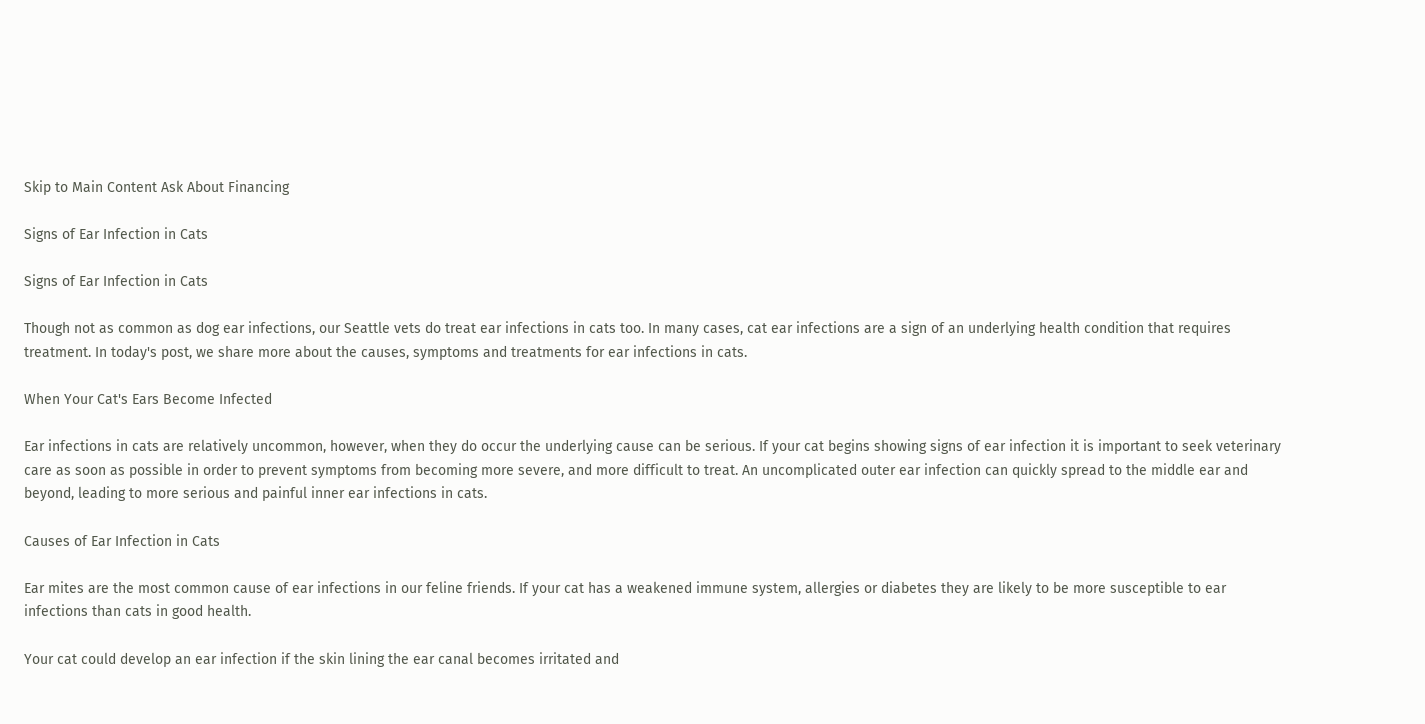Skip to Main Content Ask About Financing

Signs of Ear Infection in Cats

Signs of Ear Infection in Cats

Though not as common as dog ear infections, our Seattle vets do treat ear infections in cats too. In many cases, cat ear infections are a sign of an underlying health condition that requires treatment. In today's post, we share more about the causes, symptoms and treatments for ear infections in cats.

When Your Cat's Ears Become Infected

Ear infections in cats are relatively uncommon, however, when they do occur the underlying cause can be serious. If your cat begins showing signs of ear infection it is important to seek veterinary care as soon as possible in order to prevent symptoms from becoming more severe, and more difficult to treat. An uncomplicated outer ear infection can quickly spread to the middle ear and beyond, leading to more serious and painful inner ear infections in cats.

Causes of Ear Infection in Cats

Ear mites are the most common cause of ear infections in our feline friends. If your cat has a weakened immune system, allergies or diabetes they are likely to be more susceptible to ear infections than cats in good health.

Your cat could develop an ear infection if the skin lining the ear canal becomes irritated and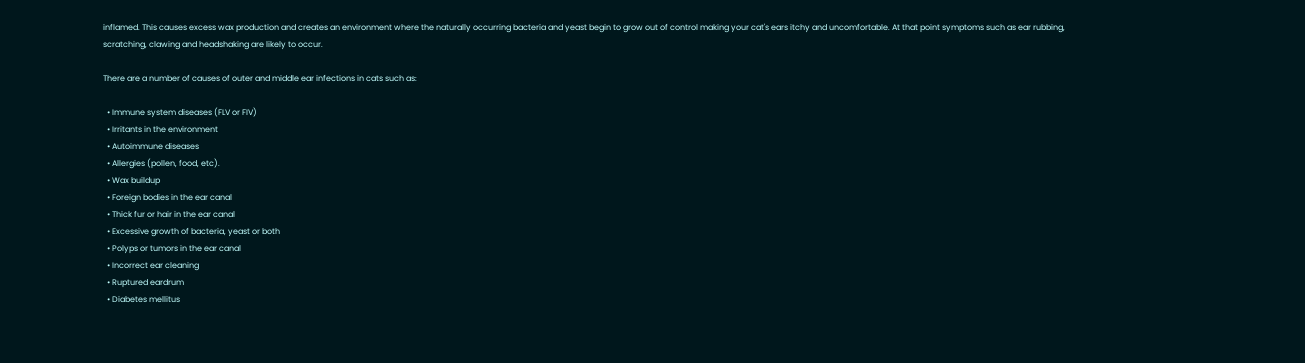inflamed. This causes excess wax production and creates an environment where the naturally occurring bacteria and yeast begin to grow out of control making your cat's ears itchy and uncomfortable. At that point symptoms such as ear rubbing, scratching, clawing and headshaking are likely to occur.

There are a number of causes of outer and middle ear infections in cats such as:

  • Immune system diseases (FLV or FIV)
  • Irritants in the environment
  • Autoimmune diseases
  • Allergies (pollen, food, etc).
  • Wax buildup
  • Foreign bodies in the ear canal
  • Thick fur or hair in the ear canal
  • Excessive growth of bacteria, yeast or both
  • Polyps or tumors in the ear canal
  • Incorrect ear cleaning
  • Ruptured eardrum
  • Diabetes mellitus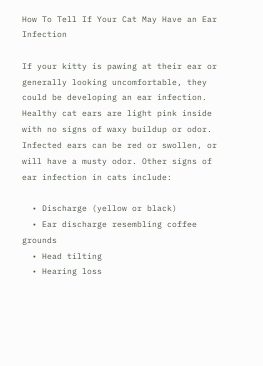How To Tell If Your Cat May Have an Ear Infection

If your kitty is pawing at their ear or generally looking uncomfortable, they could be developing an ear infection. Healthy cat ears are light pink inside with no signs of waxy buildup or odor. Infected ears can be red or swollen, or will have a musty odor. Other signs of ear infection in cats include:

  • Discharge (yellow or black)
  • Ear discharge resembling coffee grounds
  • Head tilting
  • Hearing loss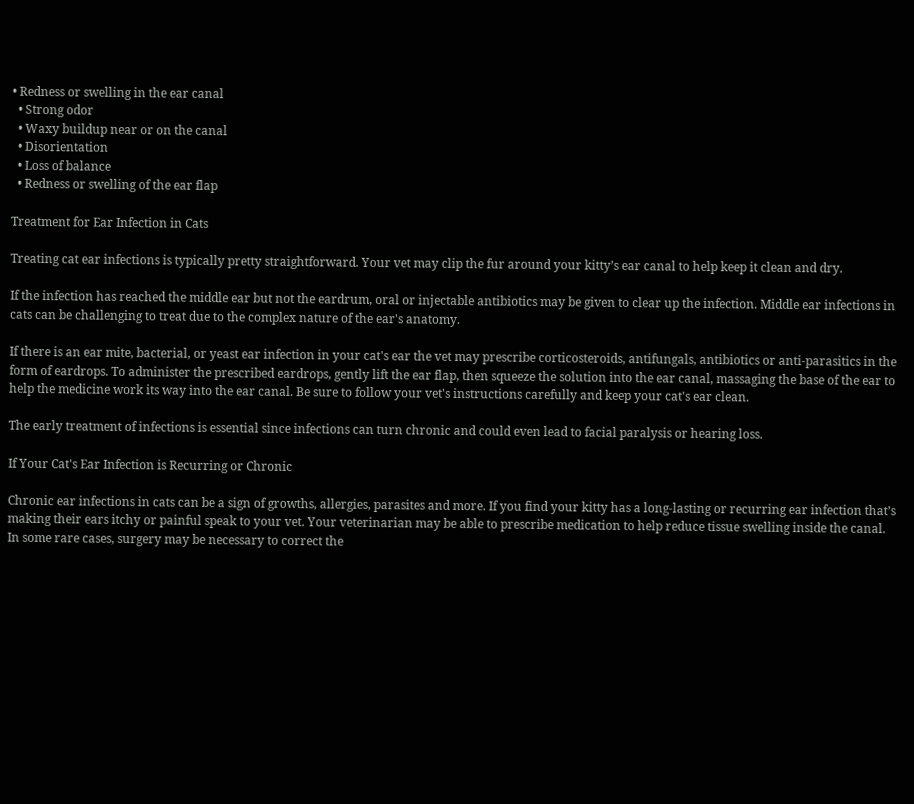• Redness or swelling in the ear canal
  • Strong odor
  • Waxy buildup near or on the canal
  • Disorientation
  • Loss of balance
  • Redness or swelling of the ear flap

Treatment for Ear Infection in Cats

Treating cat ear infections is typically pretty straightforward. Your vet may clip the fur around your kitty’s ear canal to help keep it clean and dry.

If the infection has reached the middle ear but not the eardrum, oral or injectable antibiotics may be given to clear up the infection. Middle ear infections in cats can be challenging to treat due to the complex nature of the ear's anatomy.

If there is an ear mite, bacterial, or yeast ear infection in your cat's ear the vet may prescribe corticosteroids, antifungals, antibiotics or anti-parasitics in the form of eardrops. To administer the prescribed eardrops, gently lift the ear flap, then squeeze the solution into the ear canal, massaging the base of the ear to help the medicine work its way into the ear canal. Be sure to follow your vet's instructions carefully and keep your cat's ear clean.

The early treatment of infections is essential since infections can turn chronic and could even lead to facial paralysis or hearing loss.

If Your Cat's Ear Infection is Recurring or Chronic

Chronic ear infections in cats can be a sign of growths, allergies, parasites and more. If you find your kitty has a long-lasting or recurring ear infection that’s making their ears itchy or painful speak to your vet. Your veterinarian may be able to prescribe medication to help reduce tissue swelling inside the canal. In some rare cases, surgery may be necessary to correct the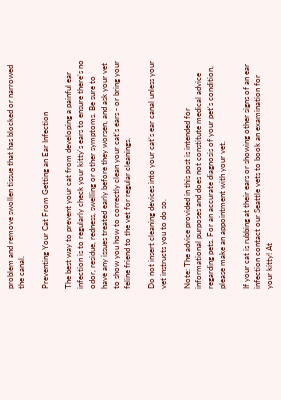problem and remove swollen tissue that has blocked or narrowed the canal.

Preventing Your Cat From Getting an Ear Infection

The best way to prevent your cat from developing a painful ear infection is to regularly check your kitty's ears to ensure there’s no odor, residue, redness, swelling or other symptoms. Be sure to have any issues treated early before they worsen, and ask your vet to show you how to correctly clean your cat’s ears - or bring your feline friend to the vet for regular cleanings.

Do not insert cleaning devices into your cat’s ear canal unless your vet instructs you to do so.

Note: The advice provided in this post is intended for informational purposes and does not constitute medical advice regarding pets. For an accurate diagnosis of your pet's condition, please make an appointment with your vet.

If your cat is rubbing at their ears or showing other signs of an ear infection contact our Seattle vets to book an examination for your kitty! At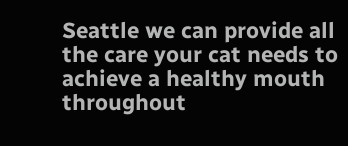Seattle we can provide all the care your cat needs to achieve a healthy mouth throughout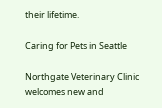their lifetime.

Caring for Pets in Seattle

Northgate Veterinary Clinic welcomes new and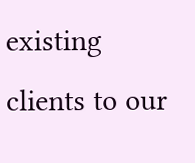existing clients to our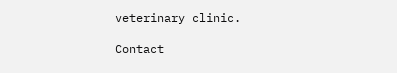veterinary clinic.

Contact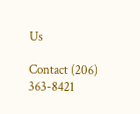Us

Contact (206) 363-8421